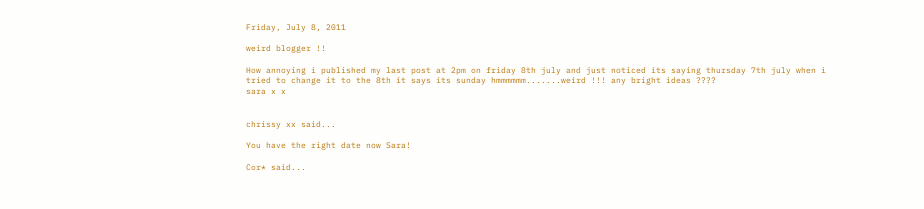Friday, July 8, 2011

weird blogger !!

How annoying i published my last post at 2pm on friday 8th july and just noticed its saying thursday 7th july when i tried to change it to the 8th it says its sunday hmmmmmm.......weird !!! any bright ideas ????
sara x x


chrissy xx said...

You have the right date now Sara!

Cor* said...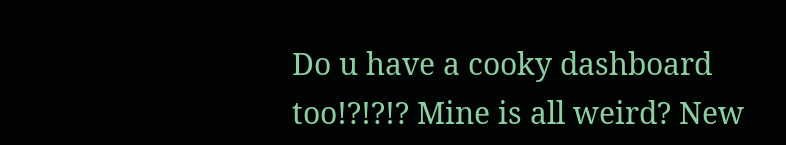Do u have a cooky dashboard too!?!?!? Mine is all weird? New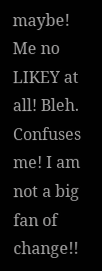maybe! Me no LIKEY at all! Bleh. Confuses me! I am not a big fan of change!!